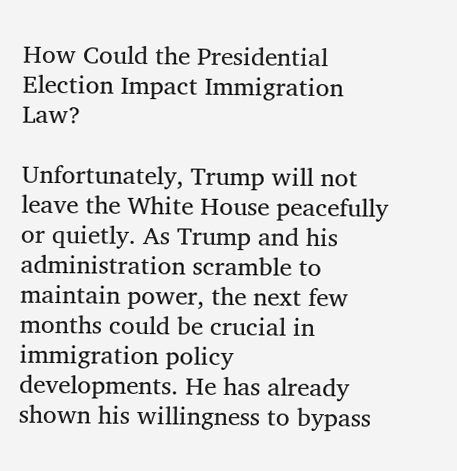How Could the Presidential Election Impact Immigration Law?

Unfortunately, Trump will not leave the White House peacefully or quietly. As Trump and his administration scramble to maintain power, the next few months could be crucial in immigration policy developments. He has already shown his willingness to bypass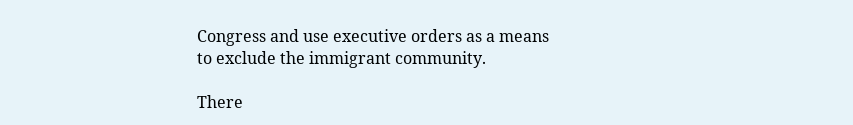Congress and use executive orders as a means to exclude the immigrant community.

There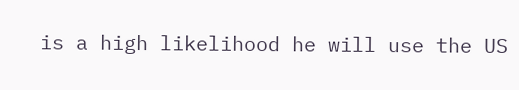is a high likelihood he will use the US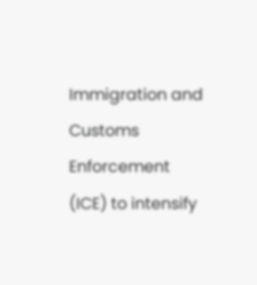Immigration and Customs Enforcement (ICE) to intensify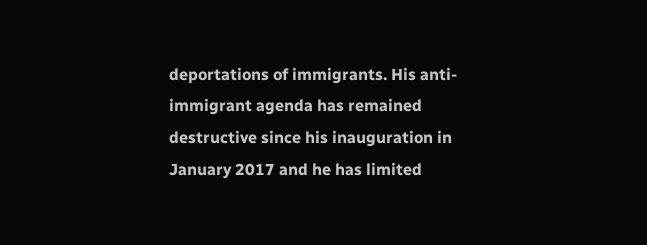deportations of immigrants. His anti-immigrant agenda has remained destructive since his inauguration in January 2017 and he has limited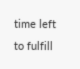time left to fulfill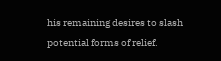his remaining desires to slash potential forms of relief.